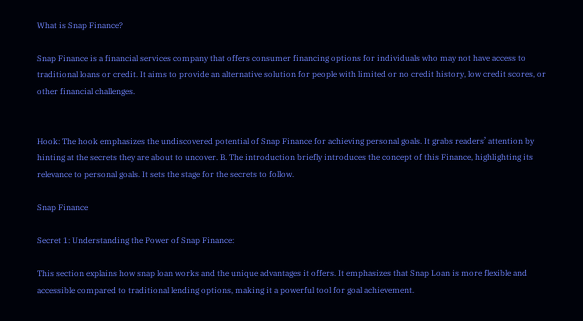What is Snap Finance?

Snap Finance is a financial services company that offers consumer financing options for individuals who may not have access to traditional loans or credit. It aims to provide an alternative solution for people with limited or no credit history, low credit scores, or other financial challenges.


Hook: The hook emphasizes the undiscovered potential of Snap Finance for achieving personal goals. It grabs readers’ attention by hinting at the secrets they are about to uncover. B. The introduction briefly introduces the concept of this Finance, highlighting its relevance to personal goals. It sets the stage for the secrets to follow.

Snap Finance

Secret 1: Understanding the Power of Snap Finance:

This section explains how snap loan works and the unique advantages it offers. It emphasizes that Snap Loan is more flexible and accessible compared to traditional lending options, making it a powerful tool for goal achievement.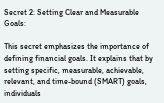Secret 2: Setting Clear and Measurable Goals:

This secret emphasizes the importance of defining financial goals. It explains that by setting specific, measurable, achievable, relevant, and time-bound (SMART) goals, individuals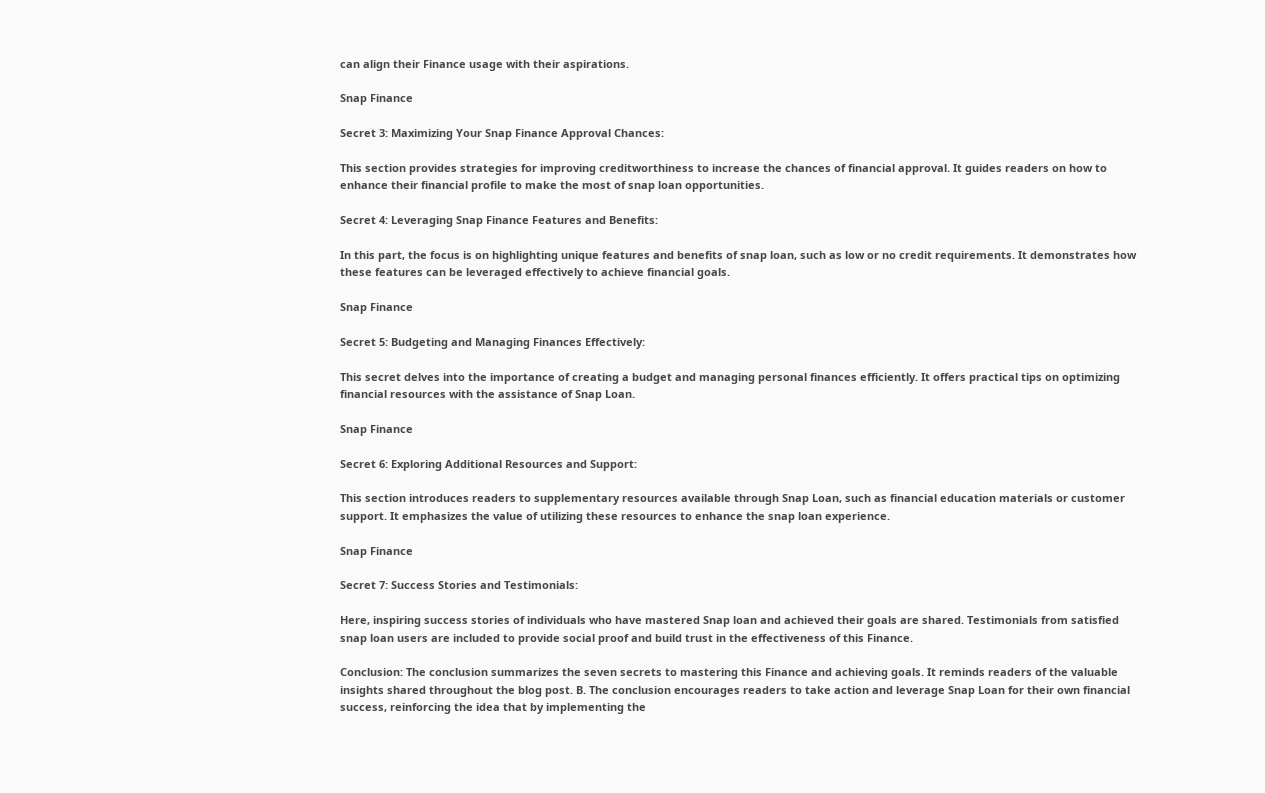can align their Finance usage with their aspirations.

Snap Finance

Secret 3: Maximizing Your Snap Finance Approval Chances:

This section provides strategies for improving creditworthiness to increase the chances of financial approval. It guides readers on how to enhance their financial profile to make the most of snap loan opportunities.

Secret 4: Leveraging Snap Finance Features and Benefits:

In this part, the focus is on highlighting unique features and benefits of snap loan, such as low or no credit requirements. It demonstrates how these features can be leveraged effectively to achieve financial goals.

Snap Finance

Secret 5: Budgeting and Managing Finances Effectively:

This secret delves into the importance of creating a budget and managing personal finances efficiently. It offers practical tips on optimizing financial resources with the assistance of Snap Loan.

Snap Finance

Secret 6: Exploring Additional Resources and Support:

This section introduces readers to supplementary resources available through Snap Loan, such as financial education materials or customer support. It emphasizes the value of utilizing these resources to enhance the snap loan experience.

Snap Finance

Secret 7: Success Stories and Testimonials:

Here, inspiring success stories of individuals who have mastered Snap loan and achieved their goals are shared. Testimonials from satisfied snap loan users are included to provide social proof and build trust in the effectiveness of this Finance.

Conclusion: The conclusion summarizes the seven secrets to mastering this Finance and achieving goals. It reminds readers of the valuable insights shared throughout the blog post. B. The conclusion encourages readers to take action and leverage Snap Loan for their own financial success, reinforcing the idea that by implementing the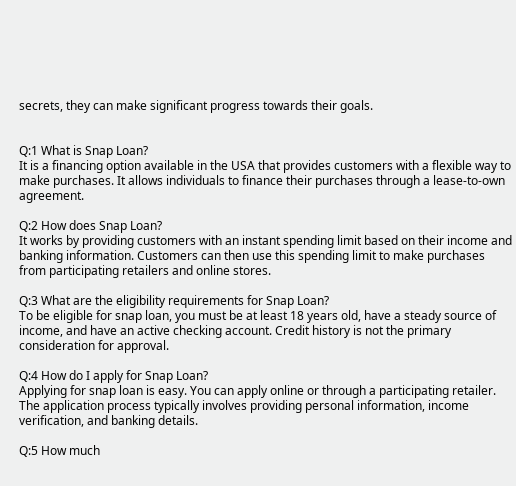secrets, they can make significant progress towards their goals.


Q:1 What is Snap Loan?
It is a financing option available in the USA that provides customers with a flexible way to make purchases. It allows individuals to finance their purchases through a lease-to-own agreement.

Q:2 How does Snap Loan?
It works by providing customers with an instant spending limit based on their income and banking information. Customers can then use this spending limit to make purchases from participating retailers and online stores.

Q:3 What are the eligibility requirements for Snap Loan?
To be eligible for snap loan, you must be at least 18 years old, have a steady source of income, and have an active checking account. Credit history is not the primary consideration for approval.

Q:4 How do I apply for Snap Loan?
Applying for snap loan is easy. You can apply online or through a participating retailer. The application process typically involves providing personal information, income verification, and banking details.

Q:5 How much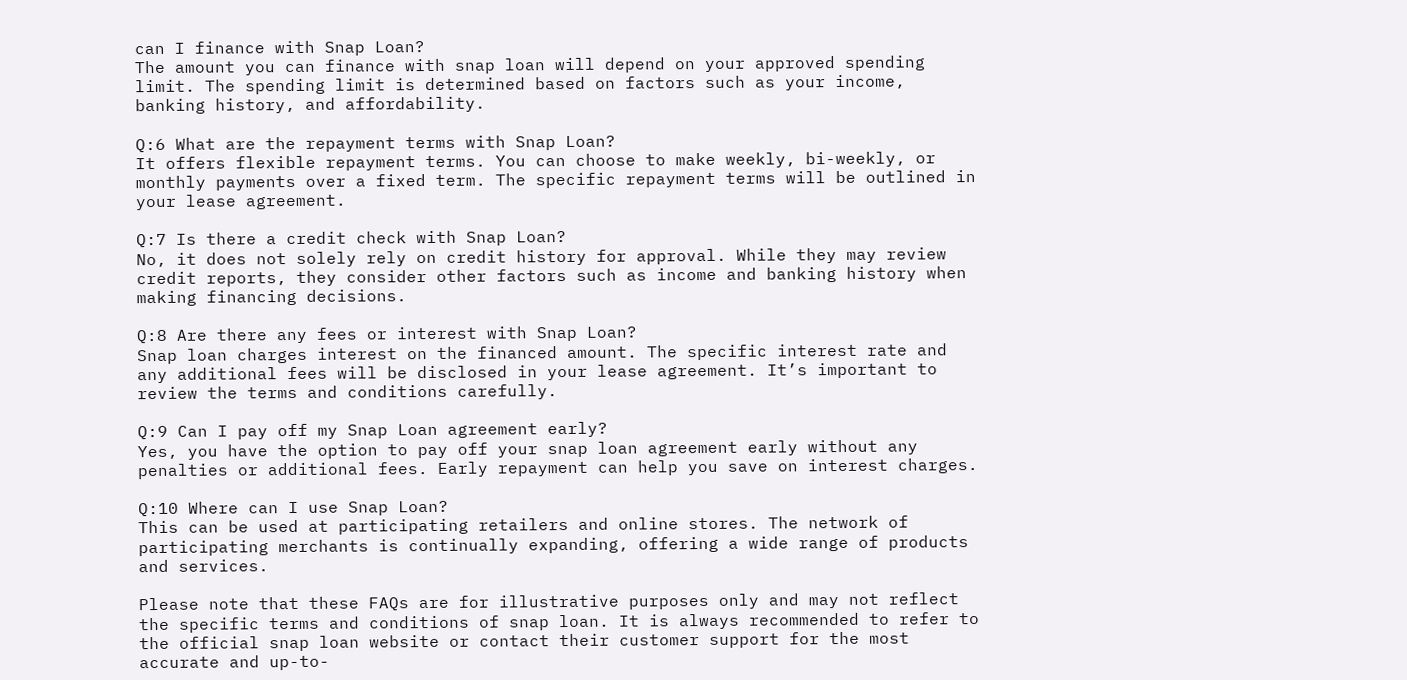can I finance with Snap Loan?
The amount you can finance with snap loan will depend on your approved spending limit. The spending limit is determined based on factors such as your income, banking history, and affordability.

Q:6 What are the repayment terms with Snap Loan?
It offers flexible repayment terms. You can choose to make weekly, bi-weekly, or monthly payments over a fixed term. The specific repayment terms will be outlined in your lease agreement.

Q:7 Is there a credit check with Snap Loan?
No, it does not solely rely on credit history for approval. While they may review credit reports, they consider other factors such as income and banking history when making financing decisions.

Q:8 Are there any fees or interest with Snap Loan?
Snap loan charges interest on the financed amount. The specific interest rate and any additional fees will be disclosed in your lease agreement. It’s important to review the terms and conditions carefully.

Q:9 Can I pay off my Snap Loan agreement early?
Yes, you have the option to pay off your snap loan agreement early without any penalties or additional fees. Early repayment can help you save on interest charges.

Q:10 Where can I use Snap Loan?
This can be used at participating retailers and online stores. The network of participating merchants is continually expanding, offering a wide range of products and services.

Please note that these FAQs are for illustrative purposes only and may not reflect the specific terms and conditions of snap loan. It is always recommended to refer to the official snap loan website or contact their customer support for the most accurate and up-to-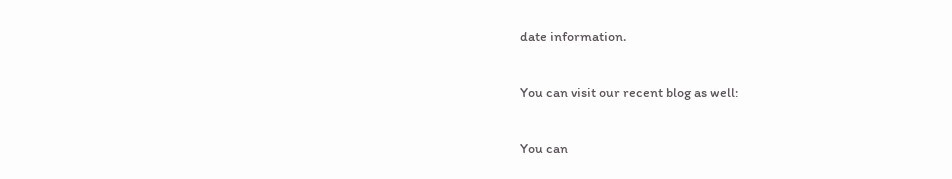date information.

You can visit our recent blog as well:

You can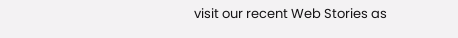visit our recent Web Stories as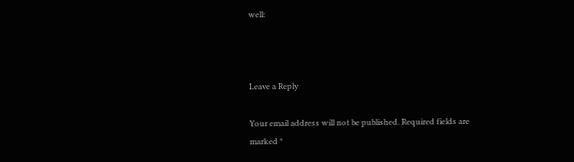well:



Leave a Reply

Your email address will not be published. Required fields are marked *